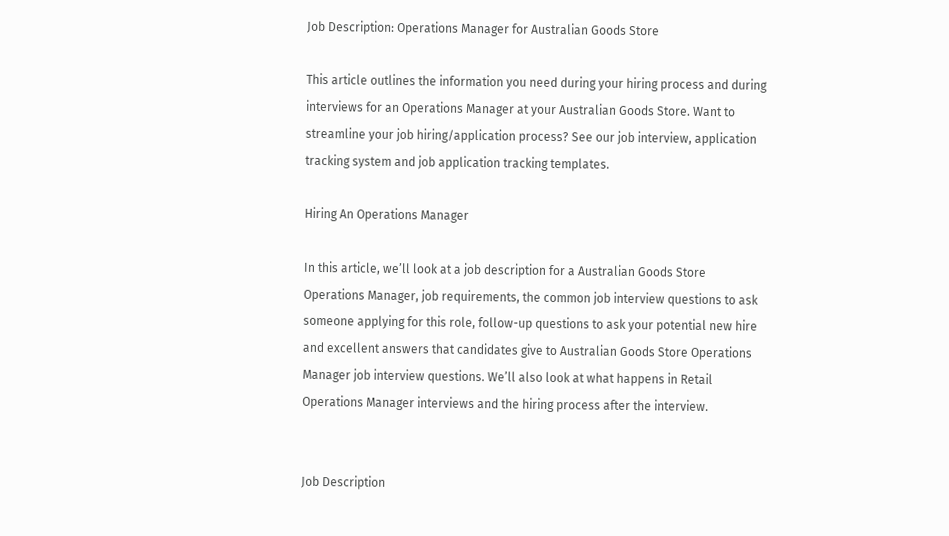Job Description: Operations Manager for Australian Goods Store

This article outlines the information you need during your hiring process and during interviews for an Operations Manager at your Australian Goods Store. Want to streamline your job hiring/application process? See our job interview, application tracking system and job application tracking templates.

Hiring An Operations Manager

In this article, we’ll look at a job description for a Australian Goods Store Operations Manager, job requirements, the common job interview questions to ask someone applying for this role, follow-up questions to ask your potential new hire and excellent answers that candidates give to Australian Goods Store Operations Manager job interview questions. We’ll also look at what happens in Retail Operations Manager interviews and the hiring process after the interview.


Job Description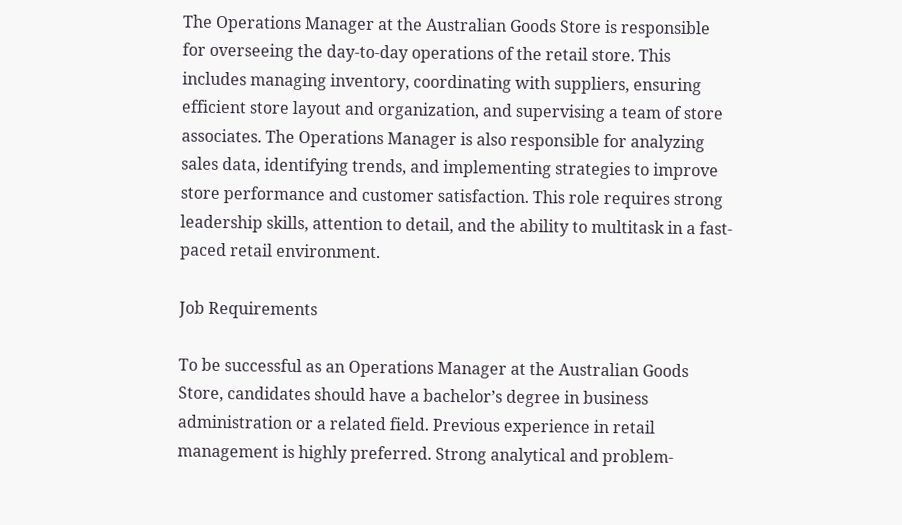The Operations Manager at the Australian Goods Store is responsible for overseeing the day-to-day operations of the retail store. This includes managing inventory, coordinating with suppliers, ensuring efficient store layout and organization, and supervising a team of store associates. The Operations Manager is also responsible for analyzing sales data, identifying trends, and implementing strategies to improve store performance and customer satisfaction. This role requires strong leadership skills, attention to detail, and the ability to multitask in a fast-paced retail environment.

Job Requirements

To be successful as an Operations Manager at the Australian Goods Store, candidates should have a bachelor’s degree in business administration or a related field. Previous experience in retail management is highly preferred. Strong analytical and problem-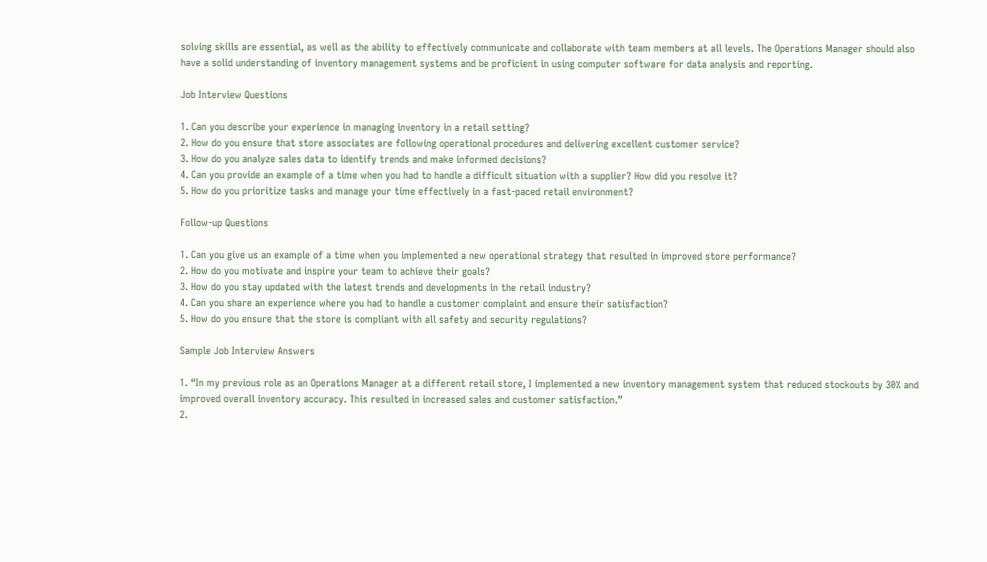solving skills are essential, as well as the ability to effectively communicate and collaborate with team members at all levels. The Operations Manager should also have a solid understanding of inventory management systems and be proficient in using computer software for data analysis and reporting.

Job Interview Questions

1. Can you describe your experience in managing inventory in a retail setting?
2. How do you ensure that store associates are following operational procedures and delivering excellent customer service?
3. How do you analyze sales data to identify trends and make informed decisions?
4. Can you provide an example of a time when you had to handle a difficult situation with a supplier? How did you resolve it?
5. How do you prioritize tasks and manage your time effectively in a fast-paced retail environment?

Follow-up Questions

1. Can you give us an example of a time when you implemented a new operational strategy that resulted in improved store performance?
2. How do you motivate and inspire your team to achieve their goals?
3. How do you stay updated with the latest trends and developments in the retail industry?
4. Can you share an experience where you had to handle a customer complaint and ensure their satisfaction?
5. How do you ensure that the store is compliant with all safety and security regulations?

Sample Job Interview Answers

1. “In my previous role as an Operations Manager at a different retail store, I implemented a new inventory management system that reduced stockouts by 30% and improved overall inventory accuracy. This resulted in increased sales and customer satisfaction.”
2.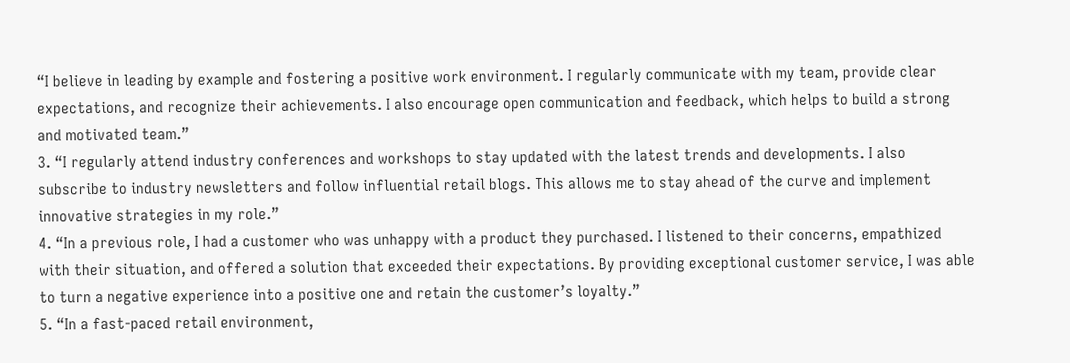“I believe in leading by example and fostering a positive work environment. I regularly communicate with my team, provide clear expectations, and recognize their achievements. I also encourage open communication and feedback, which helps to build a strong and motivated team.”
3. “I regularly attend industry conferences and workshops to stay updated with the latest trends and developments. I also subscribe to industry newsletters and follow influential retail blogs. This allows me to stay ahead of the curve and implement innovative strategies in my role.”
4. “In a previous role, I had a customer who was unhappy with a product they purchased. I listened to their concerns, empathized with their situation, and offered a solution that exceeded their expectations. By providing exceptional customer service, I was able to turn a negative experience into a positive one and retain the customer’s loyalty.”
5. “In a fast-paced retail environment,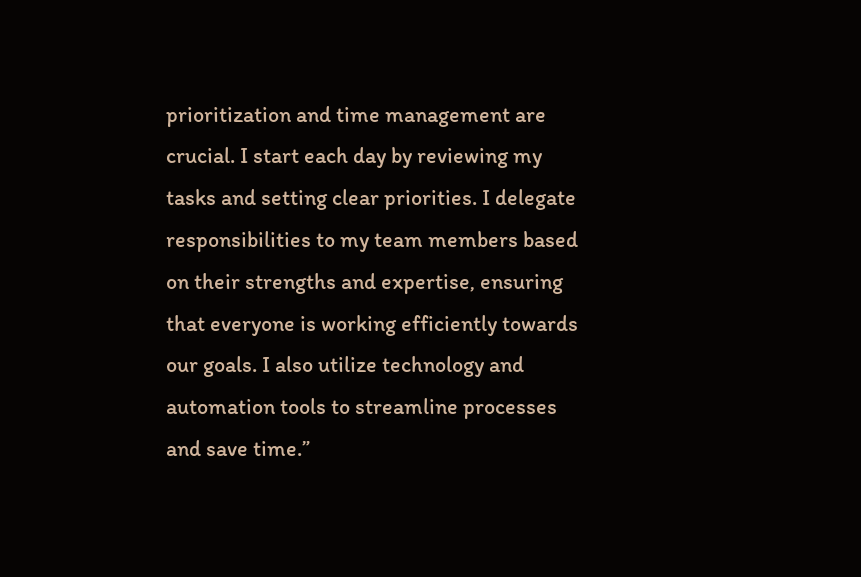prioritization and time management are crucial. I start each day by reviewing my tasks and setting clear priorities. I delegate responsibilities to my team members based on their strengths and expertise, ensuring that everyone is working efficiently towards our goals. I also utilize technology and automation tools to streamline processes and save time.”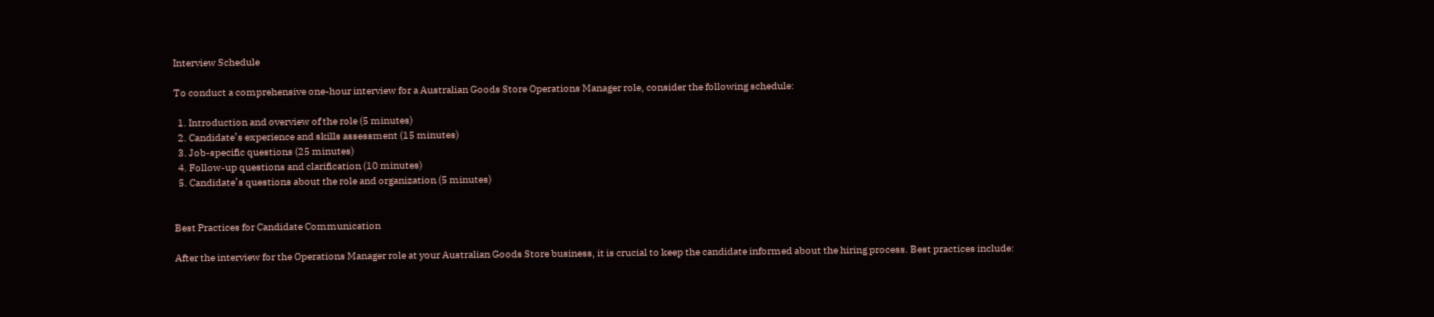Interview Schedule

To conduct a comprehensive one-hour interview for a Australian Goods Store Operations Manager role, consider the following schedule:

  1. Introduction and overview of the role (5 minutes)
  2. Candidate’s experience and skills assessment (15 minutes)
  3. Job-specific questions (25 minutes)
  4. Follow-up questions and clarification (10 minutes)
  5. Candidate’s questions about the role and organization (5 minutes)


Best Practices for Candidate Communication

After the interview for the Operations Manager role at your Australian Goods Store business, it is crucial to keep the candidate informed about the hiring process. Best practices include: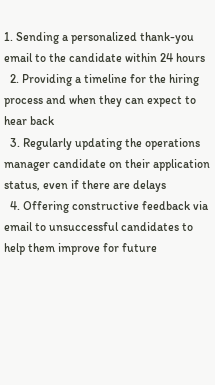1. Sending a personalized thank-you email to the candidate within 24 hours
  2. Providing a timeline for the hiring process and when they can expect to hear back
  3. Regularly updating the operations manager candidate on their application status, even if there are delays
  4. Offering constructive feedback via email to unsuccessful candidates to help them improve for future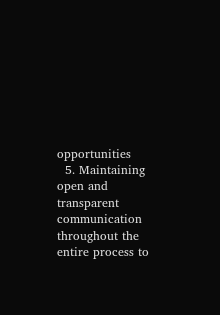opportunities
  5. Maintaining open and transparent communication throughout the entire process to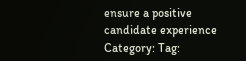ensure a positive candidate experience
Category: Tag: